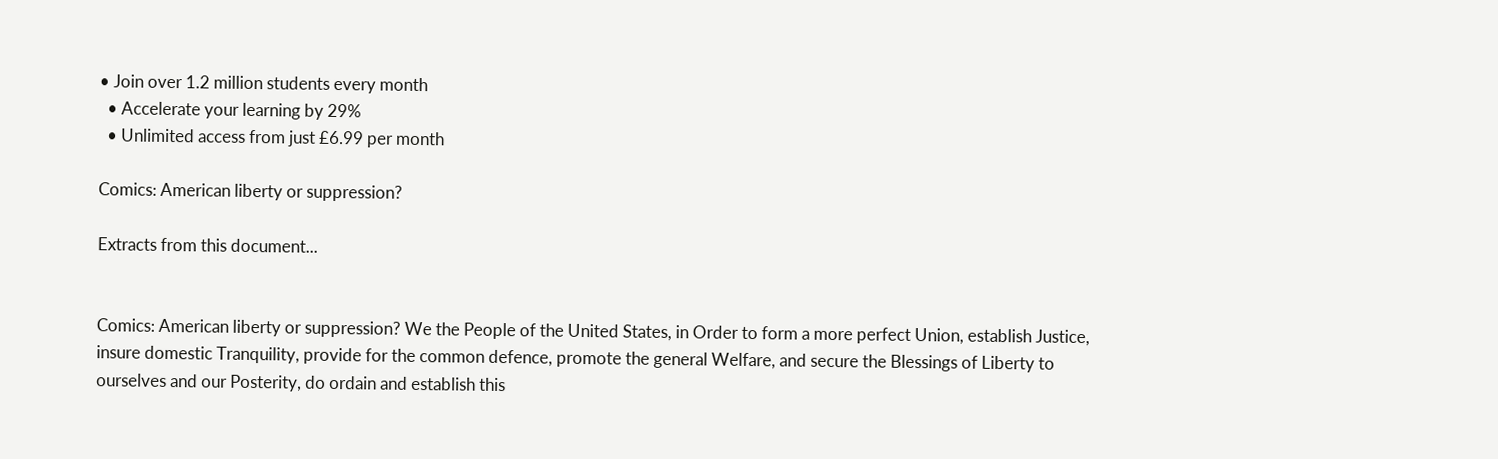• Join over 1.2 million students every month
  • Accelerate your learning by 29%
  • Unlimited access from just £6.99 per month

Comics: American liberty or suppression?

Extracts from this document...


Comics: American liberty or suppression? We the People of the United States, in Order to form a more perfect Union, establish Justice, insure domestic Tranquility, provide for the common defence, promote the general Welfare, and secure the Blessings of Liberty to ourselves and our Posterity, do ordain and establish this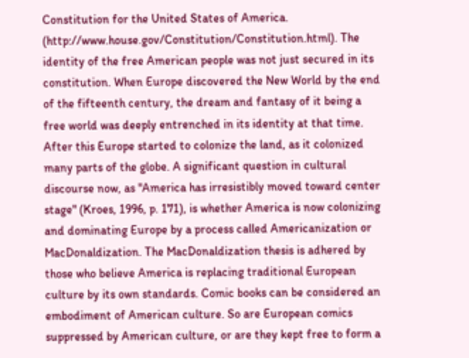Constitution for the United States of America. (http://www.house.gov/Constitution/Constitution.html). The identity of the free American people was not just secured in its constitution. When Europe discovered the New World by the end of the fifteenth century, the dream and fantasy of it being a free world was deeply entrenched in its identity at that time. After this Europe started to colonize the land, as it colonized many parts of the globe. A significant question in cultural discourse now, as "America has irresistibly moved toward center stage" (Kroes, 1996, p. 171), is whether America is now colonizing and dominating Europe by a process called Americanization or MacDonaldization. The MacDonaldization thesis is adhered by those who believe America is replacing traditional European culture by its own standards. Comic books can be considered an embodiment of American culture. So are European comics suppressed by American culture, or are they kept free to form a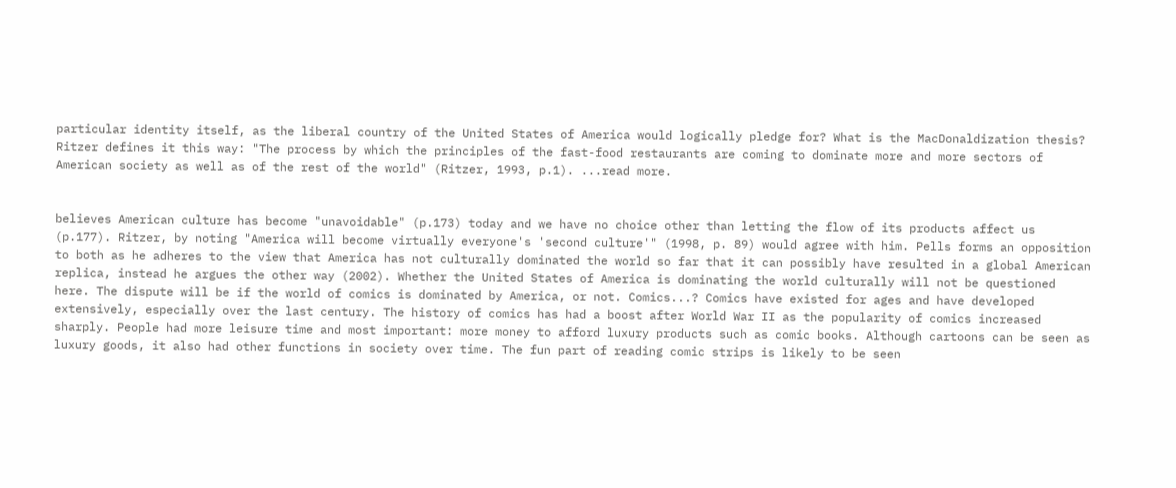particular identity itself, as the liberal country of the United States of America would logically pledge for? What is the MacDonaldization thesis? Ritzer defines it this way: "The process by which the principles of the fast-food restaurants are coming to dominate more and more sectors of American society as well as of the rest of the world" (Ritzer, 1993, p.1). ...read more.


believes American culture has become "unavoidable" (p.173) today and we have no choice other than letting the flow of its products affect us (p.177). Ritzer, by noting "America will become virtually everyone's 'second culture'" (1998, p. 89) would agree with him. Pells forms an opposition to both as he adheres to the view that America has not culturally dominated the world so far that it can possibly have resulted in a global American replica, instead he argues the other way (2002). Whether the United States of America is dominating the world culturally will not be questioned here. The dispute will be if the world of comics is dominated by America, or not. Comics...? Comics have existed for ages and have developed extensively, especially over the last century. The history of comics has had a boost after World War II as the popularity of comics increased sharply. People had more leisure time and most important: more money to afford luxury products such as comic books. Although cartoons can be seen as luxury goods, it also had other functions in society over time. The fun part of reading comic strips is likely to be seen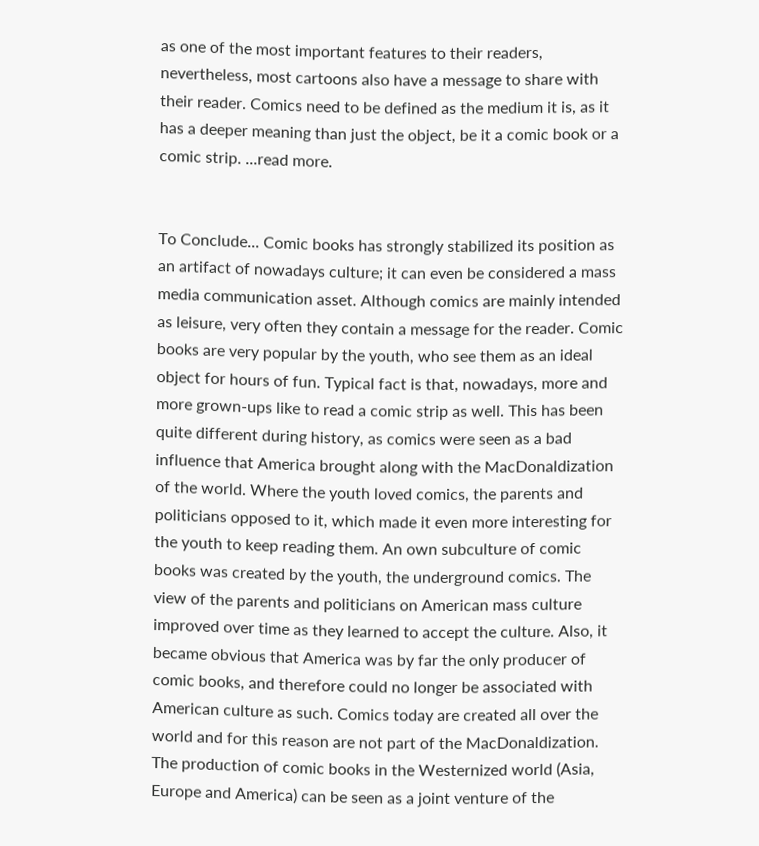as one of the most important features to their readers, nevertheless, most cartoons also have a message to share with their reader. Comics need to be defined as the medium it is, as it has a deeper meaning than just the object, be it a comic book or a comic strip. ...read more.


To Conclude... Comic books has strongly stabilized its position as an artifact of nowadays culture; it can even be considered a mass media communication asset. Although comics are mainly intended as leisure, very often they contain a message for the reader. Comic books are very popular by the youth, who see them as an ideal object for hours of fun. Typical fact is that, nowadays, more and more grown-ups like to read a comic strip as well. This has been quite different during history, as comics were seen as a bad influence that America brought along with the MacDonaldization of the world. Where the youth loved comics, the parents and politicians opposed to it, which made it even more interesting for the youth to keep reading them. An own subculture of comic books was created by the youth, the underground comics. The view of the parents and politicians on American mass culture improved over time as they learned to accept the culture. Also, it became obvious that America was by far the only producer of comic books, and therefore could no longer be associated with American culture as such. Comics today are created all over the world and for this reason are not part of the MacDonaldization. The production of comic books in the Westernized world (Asia, Europe and America) can be seen as a joint venture of the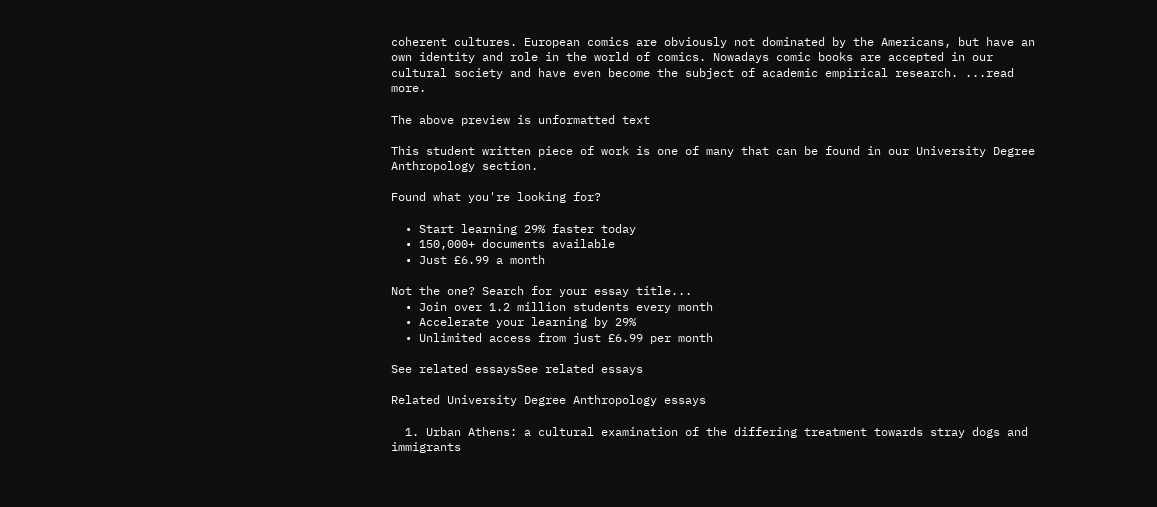coherent cultures. European comics are obviously not dominated by the Americans, but have an own identity and role in the world of comics. Nowadays comic books are accepted in our cultural society and have even become the subject of academic empirical research. ...read more.

The above preview is unformatted text

This student written piece of work is one of many that can be found in our University Degree Anthropology section.

Found what you're looking for?

  • Start learning 29% faster today
  • 150,000+ documents available
  • Just £6.99 a month

Not the one? Search for your essay title...
  • Join over 1.2 million students every month
  • Accelerate your learning by 29%
  • Unlimited access from just £6.99 per month

See related essaysSee related essays

Related University Degree Anthropology essays

  1. Urban Athens: a cultural examination of the differing treatment towards stray dogs and immigrants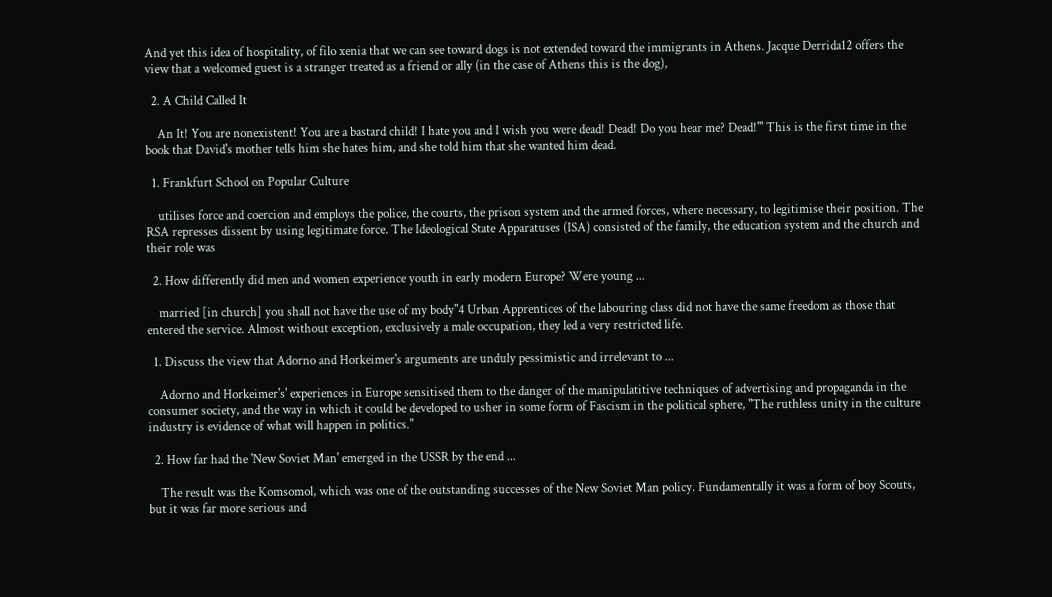And yet this idea of hospitality, of filo xenia that we can see toward dogs is not extended toward the immigrants in Athens. Jacque Derrida12 offers the view that a welcomed guest is a stranger treated as a friend or ally (in the case of Athens this is the dog),

  2. A Child Called It

    An It! You are nonexistent! You are a bastard child! I hate you and I wish you were dead! Dead! Do you hear me? Dead!'" This is the first time in the book that David's mother tells him she hates him, and she told him that she wanted him dead.

  1. Frankfurt School on Popular Culture

    utilises force and coercion and employs the police, the courts, the prison system and the armed forces, where necessary, to legitimise their position. The RSA represses dissent by using legitimate force. The Ideological State Apparatuses (ISA) consisted of the family, the education system and the church and their role was

  2. How differently did men and women experience youth in early modern Europe? Were young ...

    married [in church] you shall not have the use of my body"4 Urban Apprentices of the labouring class did not have the same freedom as those that entered the service. Almost without exception, exclusively a male occupation, they led a very restricted life.

  1. Discuss the view that Adorno and Horkeimer's arguments are unduly pessimistic and irrelevant to ...

    Adorno and Horkeimer's' experiences in Europe sensitised them to the danger of the manipulatitive techniques of advertising and propaganda in the consumer society, and the way in which it could be developed to usher in some form of Fascism in the political sphere, "The ruthless unity in the culture industry is evidence of what will happen in politics."

  2. How far had the 'New Soviet Man' emerged in the USSR by the end ...

    The result was the Komsomol, which was one of the outstanding successes of the New Soviet Man policy. Fundamentally it was a form of boy Scouts, but it was far more serious and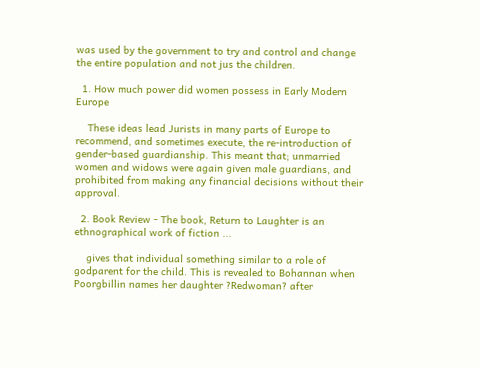was used by the government to try and control and change the entire population and not jus the children.

  1. How much power did women possess in Early Modern Europe

    These ideas lead Jurists in many parts of Europe to recommend, and sometimes execute, the re-introduction of gender-based guardianship. This meant that; unmarried women and widows were again given male guardians, and prohibited from making any financial decisions without their approval.

  2. Book Review - The book, Return to Laughter is an ethnographical work of fiction ...

    gives that individual something similar to a role of godparent for the child. This is revealed to Bohannan when Poorgbillin names her daughter ?Redwoman? after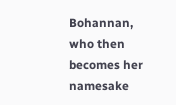Bohannan, who then becomes her namesake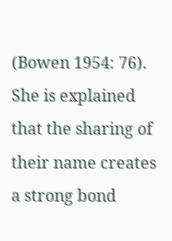(Bowen 1954: 76). She is explained that the sharing of their name creates a strong bond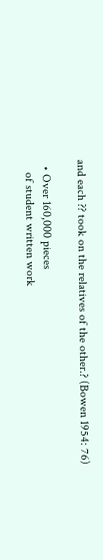and each ?? took on the relatives of the other.? (Bowen 1954: 76)

  • Over 160,000 pieces
    of student written work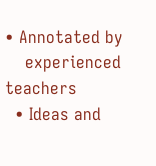• Annotated by
    experienced teachers
  • Ideas and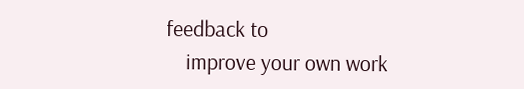feedback to
    improve your own work